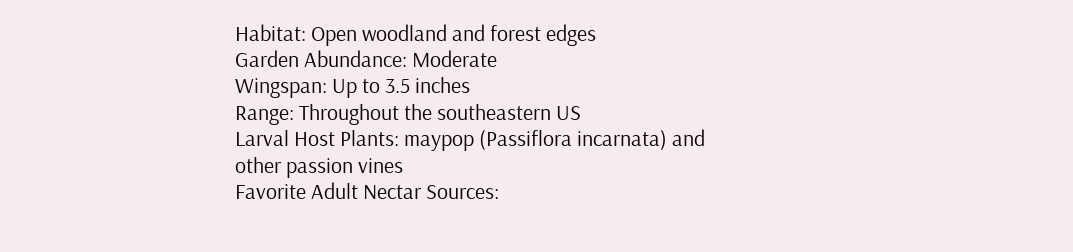Habitat: Open woodland and forest edges
Garden Abundance: Moderate
Wingspan: Up to 3.5 inches
Range: Throughout the southeastern US
Larval Host Plants: maypop (Passiflora incarnata) and other passion vines
Favorite Adult Nectar Sources: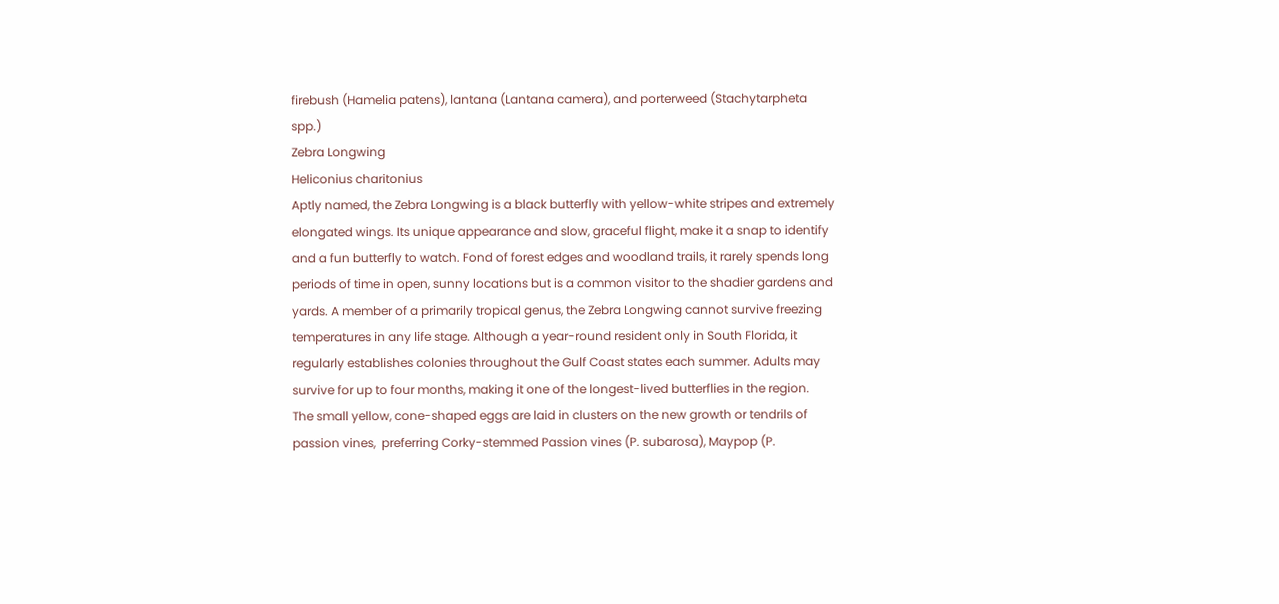firebush (Hamelia patens), lantana (Lantana camera), and porterweed (Stachytarpheta spp.)
Zebra Longwing
Heliconius charitonius
Aptly named, the Zebra Longwing is a black butterfly with yellow-white stripes and extremely elongated wings. Its unique appearance and slow, graceful flight, make it a snap to identify and a fun butterfly to watch. Fond of forest edges and woodland trails, it rarely spends long periods of time in open, sunny locations but is a common visitor to the shadier gardens and yards. A member of a primarily tropical genus, the Zebra Longwing cannot survive freezing temperatures in any life stage. Although a year-round resident only in South Florida, it regularly establishes colonies throughout the Gulf Coast states each summer. Adults may survive for up to four months, making it one of the longest-lived butterflies in the region.
The small yellow, cone-shaped eggs are laid in clusters on the new growth or tendrils of passion vines,  preferring Corky-stemmed Passion vines (P. subarosa), Maypop (P.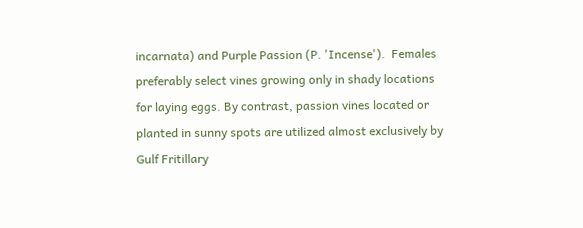incarnata) and Purple Passion (P. 'Incense').  Females preferably select vines growing only in shady locations for laying eggs. By contrast, passion vines located or planted in sunny spots are utilized almost exclusively by Gulf Fritillary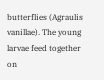butterflies (Agraulis vanillae). The young larvae feed together on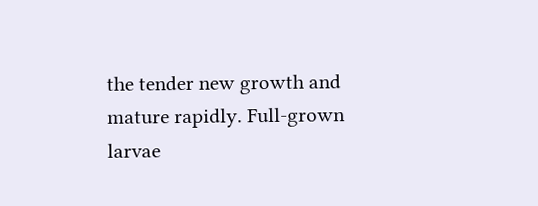the tender new growth and mature rapidly. Full-grown larvae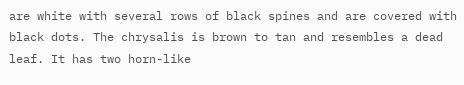are white with several rows of black spines and are covered with black dots. The chrysalis is brown to tan and resembles a dead leaf. It has two horn-like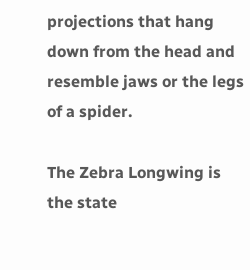projections that hang down from the head and resemble jaws or the legs of a spider.

The Zebra Longwing is the state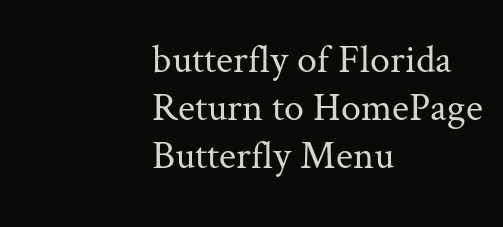butterfly of Florida
Return to HomePage
Butterfly Menu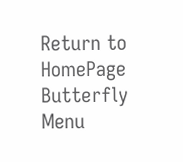Return to HomePage
Butterfly Menu